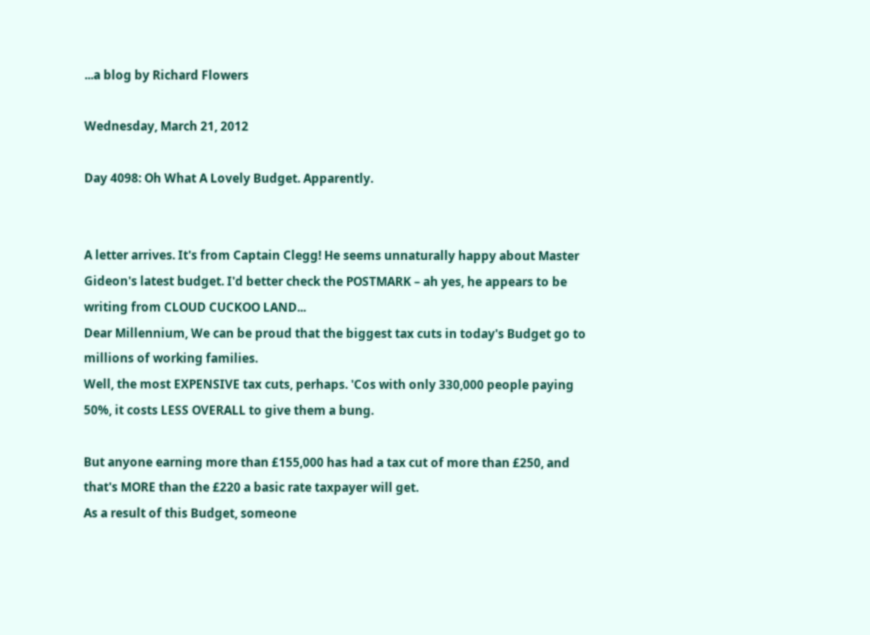...a blog by Richard Flowers

Wednesday, March 21, 2012

Day 4098: Oh What A Lovely Budget. Apparently.


A letter arrives. It's from Captain Clegg! He seems unnaturally happy about Master Gideon's latest budget. I'd better check the POSTMARK – ah yes, he appears to be writing from CLOUD CUCKOO LAND...
Dear Millennium, We can be proud that the biggest tax cuts in today's Budget go to millions of working families.
Well, the most EXPENSIVE tax cuts, perhaps. 'Cos with only 330,000 people paying 50%, it costs LESS OVERALL to give them a bung.

But anyone earning more than £155,000 has had a tax cut of more than £250, and that's MORE than the £220 a basic rate taxpayer will get.
As a result of this Budget, someone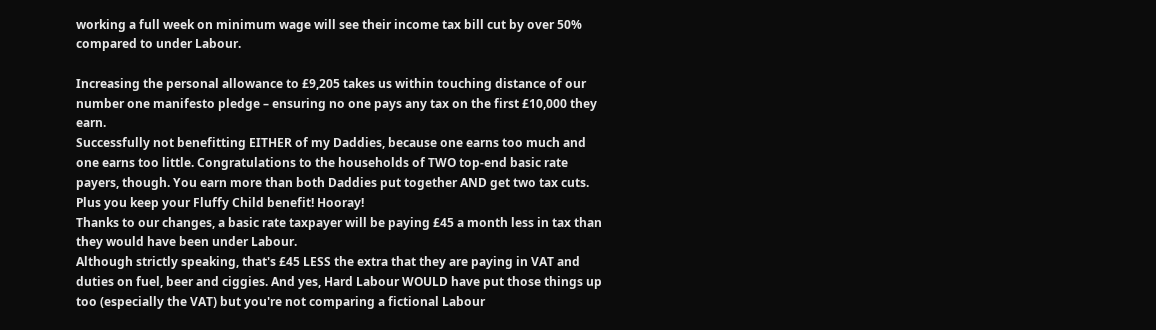working a full week on minimum wage will see their income tax bill cut by over 50% compared to under Labour.

Increasing the personal allowance to £9,205 takes us within touching distance of our number one manifesto pledge – ensuring no one pays any tax on the first £10,000 they earn.
Successfully not benefitting EITHER of my Daddies, because one earns too much and one earns too little. Congratulations to the households of TWO top-end basic rate payers, though. You earn more than both Daddies put together AND get two tax cuts. Plus you keep your Fluffy Child benefit! Hooray!
Thanks to our changes, a basic rate taxpayer will be paying £45 a month less in tax than they would have been under Labour.
Although strictly speaking, that's £45 LESS the extra that they are paying in VAT and duties on fuel, beer and ciggies. And yes, Hard Labour WOULD have put those things up too (especially the VAT) but you're not comparing a fictional Labour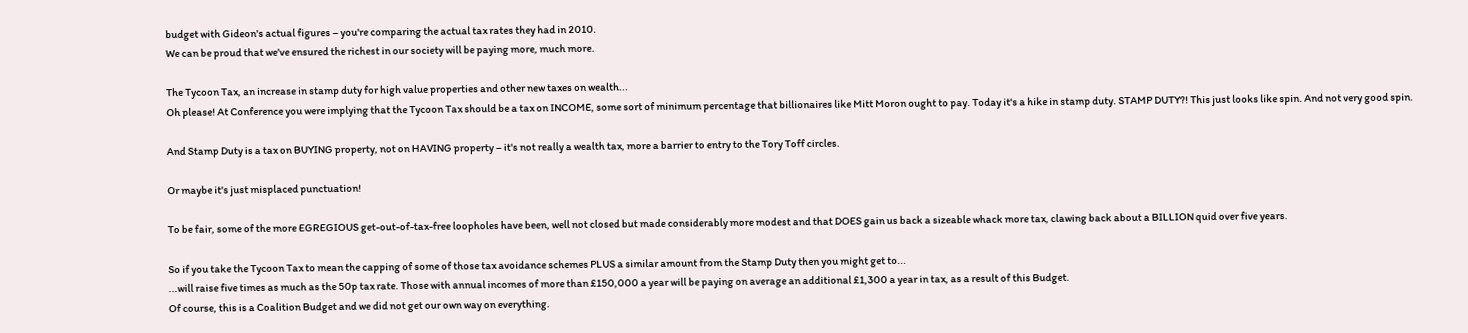budget with Gideon's actual figures – you're comparing the actual tax rates they had in 2010.
We can be proud that we've ensured the richest in our society will be paying more, much more.

The Tycoon Tax, an increase in stamp duty for high value properties and other new taxes on wealth...
Oh please! At Conference you were implying that the Tycoon Tax should be a tax on INCOME, some sort of minimum percentage that billionaires like Mitt Moron ought to pay. Today it's a hike in stamp duty. STAMP DUTY?! This just looks like spin. And not very good spin.

And Stamp Duty is a tax on BUYING property, not on HAVING property – it's not really a wealth tax, more a barrier to entry to the Tory Toff circles.

Or maybe it's just misplaced punctuation!

To be fair, some of the more EGREGIOUS get-out-of-tax-free loopholes have been, well not closed but made considerably more modest and that DOES gain us back a sizeable whack more tax, clawing back about a BILLION quid over five years.

So if you take the Tycoon Tax to mean the capping of some of those tax avoidance schemes PLUS a similar amount from the Stamp Duty then you might get to...
...will raise five times as much as the 50p tax rate. Those with annual incomes of more than £150,000 a year will be paying on average an additional £1,300 a year in tax, as a result of this Budget.
Of course, this is a Coalition Budget and we did not get our own way on everything.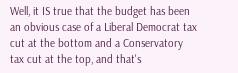Well, it IS true that the budget has been an obvious case of a Liberal Democrat tax cut at the bottom and a Conservatory tax cut at the top, and that's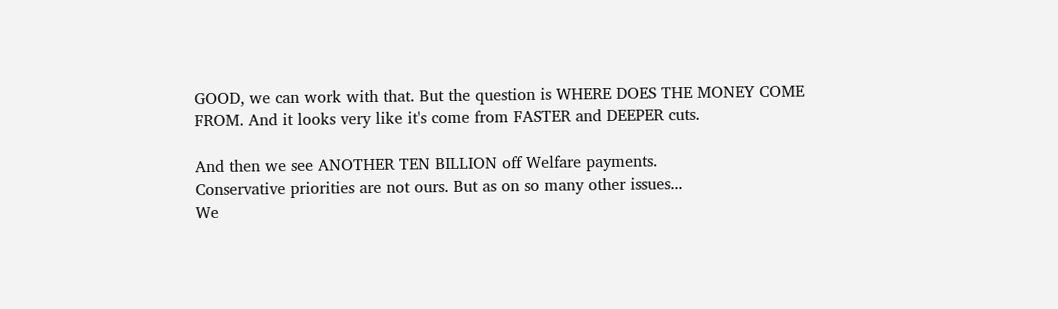GOOD, we can work with that. But the question is WHERE DOES THE MONEY COME FROM. And it looks very like it's come from FASTER and DEEPER cuts.

And then we see ANOTHER TEN BILLION off Welfare payments.
Conservative priorities are not ours. But as on so many other issues...
We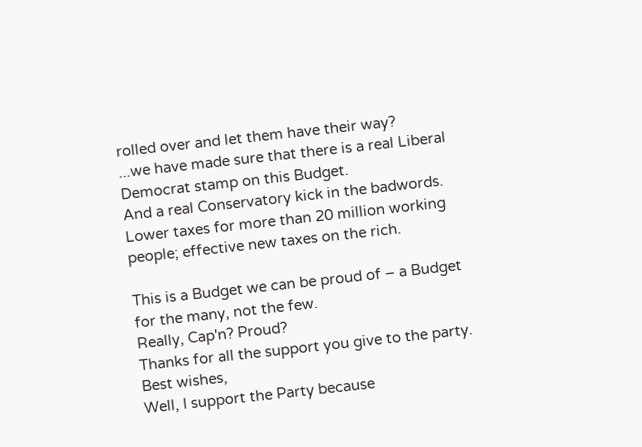rolled over and let them have their way?
...we have made sure that there is a real Liberal Democrat stamp on this Budget.
And a real Conservatory kick in the badwords.
Lower taxes for more than 20 million working people; effective new taxes on the rich.

This is a Budget we can be proud of – a Budget for the many, not the few.
Really, Cap'n? Proud?
Thanks for all the support you give to the party. Best wishes,
Well, I support the Party because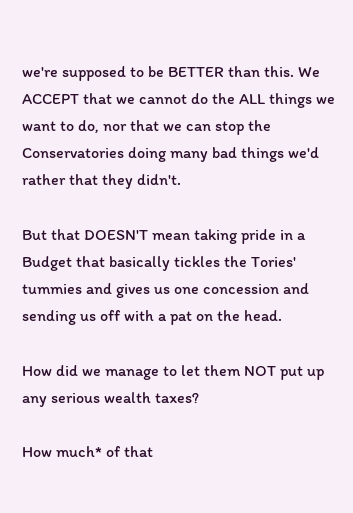we're supposed to be BETTER than this. We ACCEPT that we cannot do the ALL things we want to do, nor that we can stop the Conservatories doing many bad things we'd rather that they didn't.

But that DOESN'T mean taking pride in a Budget that basically tickles the Tories' tummies and gives us one concession and sending us off with a pat on the head.

How did we manage to let them NOT put up any serious wealth taxes?

How much* of that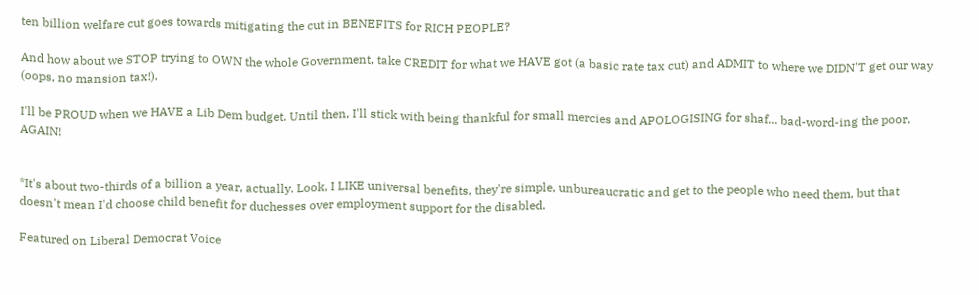ten billion welfare cut goes towards mitigating the cut in BENEFITS for RICH PEOPLE?

And how about we STOP trying to OWN the whole Government, take CREDIT for what we HAVE got (a basic rate tax cut) and ADMIT to where we DIDN'T get our way (oops, no mansion tax!).

I'll be PROUD when we HAVE a Lib Dem budget. Until then, I'll stick with being thankful for small mercies and APOLOGISING for shaf... bad-word-ing the poor. AGAIN!


*It's about two-thirds of a billion a year, actually. Look, I LIKE universal benefits, they're simple, unbureaucratic and get to the people who need them, but that doesn't mean I'd choose child benefit for duchesses over employment support for the disabled.

Featured on Liberal Democrat Voice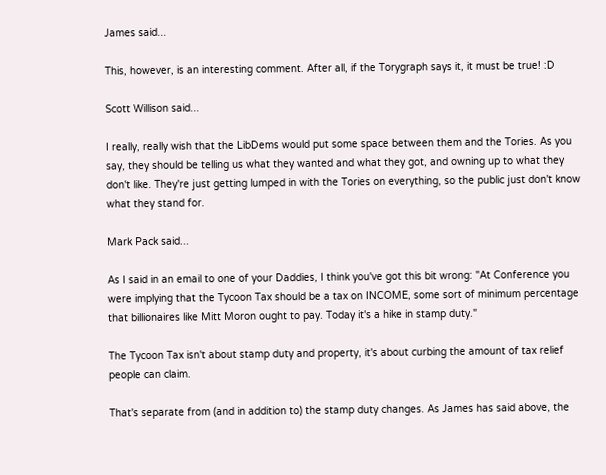James said...

This, however, is an interesting comment. After all, if the Torygraph says it, it must be true! :D

Scott Willison said...

I really, really wish that the LibDems would put some space between them and the Tories. As you say, they should be telling us what they wanted and what they got, and owning up to what they don't like. They're just getting lumped in with the Tories on everything, so the public just don't know what they stand for.

Mark Pack said...

As I said in an email to one of your Daddies, I think you've got this bit wrong: "At Conference you were implying that the Tycoon Tax should be a tax on INCOME, some sort of minimum percentage that billionaires like Mitt Moron ought to pay. Today it's a hike in stamp duty."

The Tycoon Tax isn't about stamp duty and property, it's about curbing the amount of tax relief people can claim.

That's separate from (and in addition to) the stamp duty changes. As James has said above, the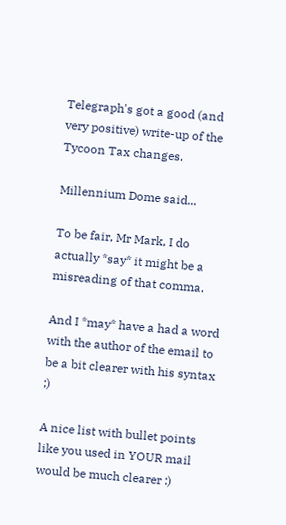Telegraph's got a good (and very positive) write-up of the Tycoon Tax changes.

Millennium Dome said...

To be fair, Mr Mark, I do actually *say* it might be a misreading of that comma.

And I *may* have a had a word with the author of the email to be a bit clearer with his syntax ;)

A nice list with bullet points like you used in YOUR mail would be much clearer :)